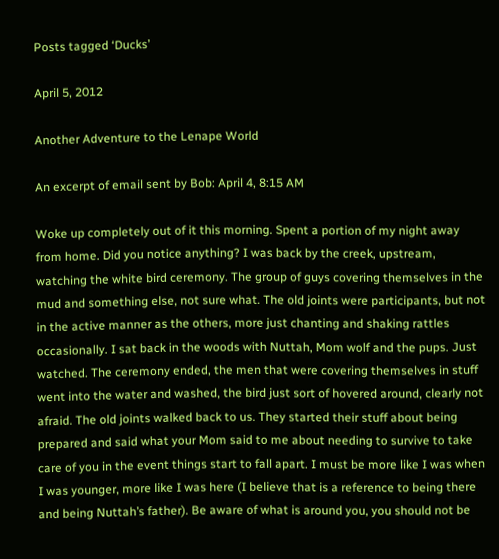Posts tagged ‘Ducks’

April 5, 2012

Another Adventure to the Lenape World

An excerpt of email sent by Bob: April 4, 8:15 AM

Woke up completely out of it this morning. Spent a portion of my night away from home. Did you notice anything? I was back by the creek, upstream, watching the white bird ceremony. The group of guys covering themselves in the mud and something else, not sure what. The old joints were participants, but not in the active manner as the others, more just chanting and shaking rattles occasionally. I sat back in the woods with Nuttah, Mom wolf and the pups. Just watched. The ceremony ended, the men that were covering themselves in stuff went into the water and washed, the bird just sort of hovered around, clearly not afraid. The old joints walked back to us. They started their stuff about being prepared and said what your Mom said to me about needing to survive to take care of you in the event things start to fall apart. I must be more like I was when I was younger, more like I was here (I believe that is a reference to being there and being Nuttah’s father). Be aware of what is around you, you should not be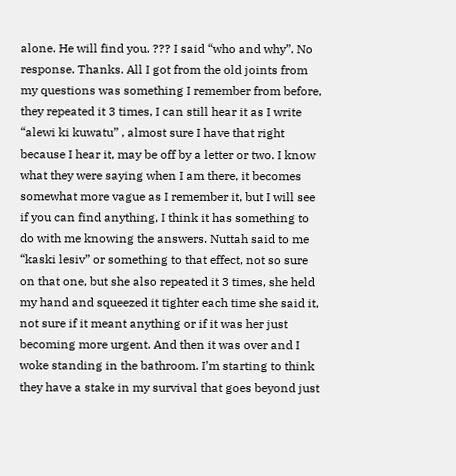alone. He will find you. ??? I said “who and why”. No response. Thanks. All I got from the old joints from my questions was something I remember from before, they repeated it 3 times, I can still hear it as I write “alewi ki kuwatu” , almost sure I have that right because I hear it, may be off by a letter or two. I know what they were saying when I am there, it becomes somewhat more vague as I remember it, but I will see if you can find anything, I think it has something to do with me knowing the answers. Nuttah said to me “kaski lesiv” or something to that effect, not so sure on that one, but she also repeated it 3 times, she held my hand and squeezed it tighter each time she said it, not sure if it meant anything or if it was her just becoming more urgent. And then it was over and I woke standing in the bathroom. I’m starting to think they have a stake in my survival that goes beyond just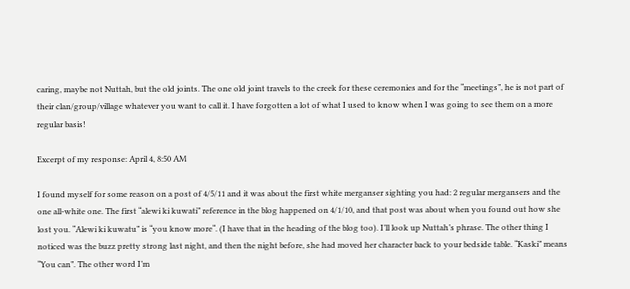caring, maybe not Nuttah, but the old joints. The one old joint travels to the creek for these ceremonies and for the “meetings”, he is not part of their clan/group/village whatever you want to call it. I have forgotten a lot of what I used to know when I was going to see them on a more regular basis!

Excerpt of my response: April 4, 8:50 AM

I found myself for some reason on a post of 4/5/11 and it was about the first white merganser sighting you had: 2 regular mergansers and the one all-white one. The first “alewi ki kuwati” reference in the blog happened on 4/1/10, and that post was about when you found out how she lost you. “Alewi ki kuwatu” is “you know more“. (I have that in the heading of the blog too). I’ll look up Nuttah’s phrase. The other thing I noticed was the buzz pretty strong last night, and then the night before, she had moved her character back to your bedside table. “Kaski” means “You can”. The other word I’m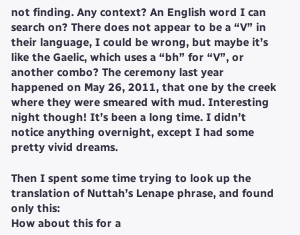not finding. Any context? An English word I can search on? There does not appear to be a “V” in their language, I could be wrong, but maybe it’s like the Gaelic, which uses a “bh” for “V”, or another combo? The ceremony last year happened on May 26, 2011, that one by the creek where they were smeared with mud. Interesting night though! It’s been a long time. I didn’t notice anything overnight, except I had some pretty vivid dreams.

Then I spent some time trying to look up the translation of Nuttah’s Lenape phrase, and found only this:
How about this for a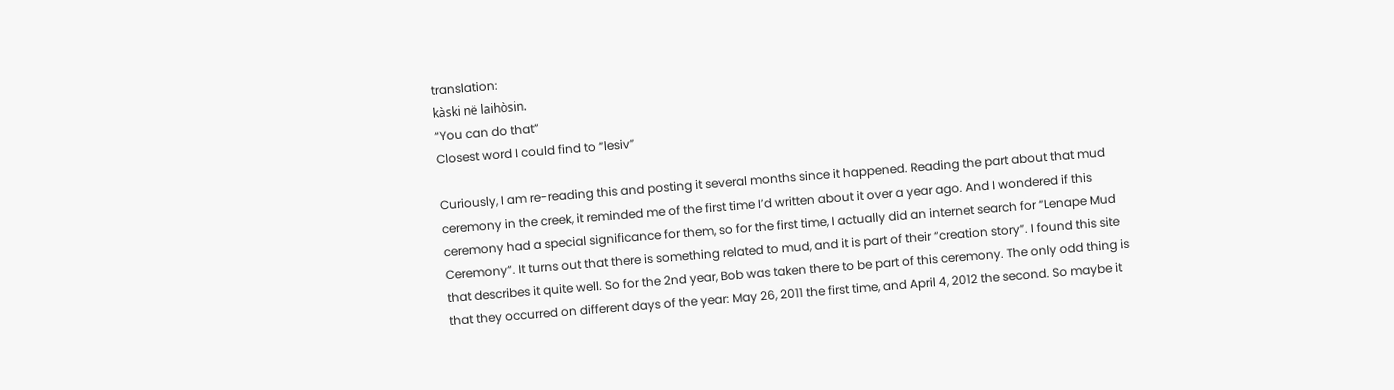translation:
kàski në laihòsin.
“You can do that”
Closest word I could find to “lesiv”

Curiously, I am re-reading this and posting it several months since it happened. Reading the part about that mud ceremony in the creek, it reminded me of the first time I’d written about it over a year ago. And I wondered if this ceremony had a special significance for them, so for the first time, I actually did an internet search for “Lenape Mud Ceremony”. It turns out that there is something related to mud, and it is part of their “creation story”. I found this site that describes it quite well. So for the 2nd year, Bob was taken there to be part of this ceremony. The only odd thing is that they occurred on different days of the year: May 26, 2011 the first time, and April 4, 2012 the second. So maybe it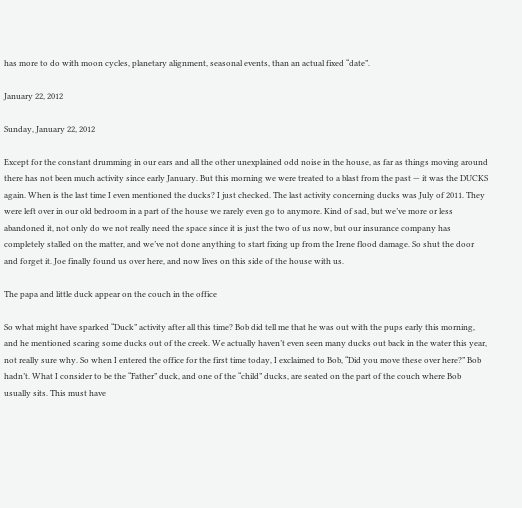has more to do with moon cycles, planetary alignment, seasonal events, than an actual fixed “date”.

January 22, 2012

Sunday, January 22, 2012

Except for the constant drumming in our ears and all the other unexplained odd noise in the house, as far as things moving around there has not been much activity since early January. But this morning we were treated to a blast from the past — it was the DUCKS again. When is the last time I even mentioned the ducks? I just checked. The last activity concerning ducks was July of 2011. They were left over in our old bedroom in a part of the house we rarely even go to anymore. Kind of sad, but we’ve more or less abandoned it, not only do we not really need the space since it is just the two of us now, but our insurance company has completely stalled on the matter, and we’ve not done anything to start fixing up from the Irene flood damage. So shut the door and forget it. Joe finally found us over here, and now lives on this side of the house with us.

The papa and little duck appear on the couch in the office

So what might have sparked “Duck” activity after all this time? Bob did tell me that he was out with the pups early this morning, and he mentioned scaring some ducks out of the creek. We actually haven’t even seen many ducks out back in the water this year, not really sure why. So when I entered the office for the first time today, I exclaimed to Bob, “Did you move these over here?” Bob hadn’t. What I consider to be the “Father” duck, and one of the “child” ducks, are seated on the part of the couch where Bob usually sits. This must have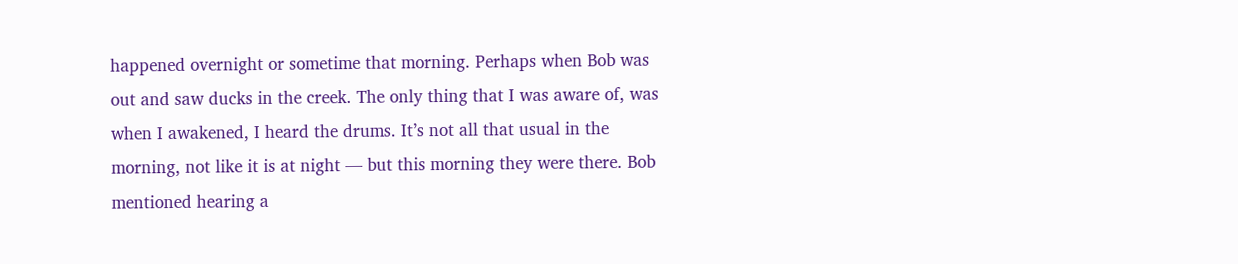happened overnight or sometime that morning. Perhaps when Bob was out and saw ducks in the creek. The only thing that I was aware of, was when I awakened, I heard the drums. It’s not all that usual in the morning, not like it is at night — but this morning they were there. Bob mentioned hearing a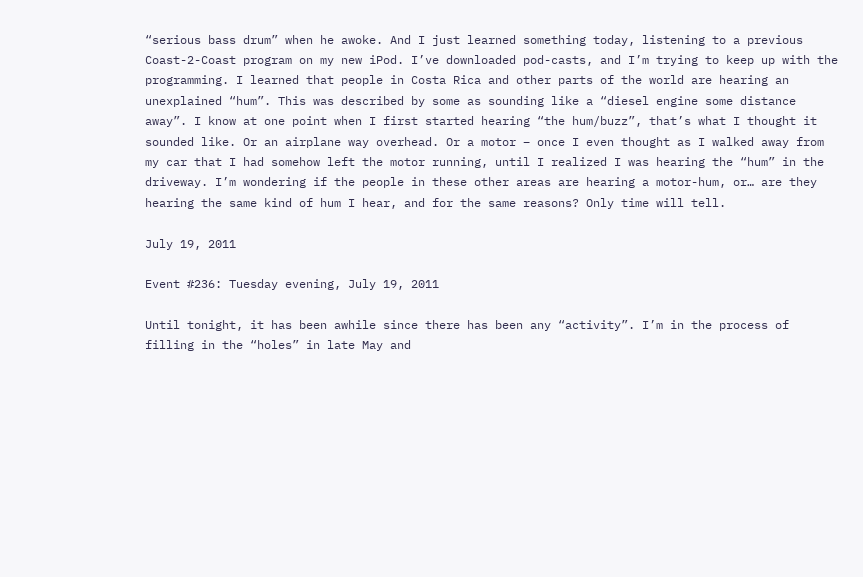“serious bass drum” when he awoke. And I just learned something today, listening to a previous Coast-2-Coast program on my new iPod. I’ve downloaded pod-casts, and I’m trying to keep up with the programming. I learned that people in Costa Rica and other parts of the world are hearing an unexplained “hum”. This was described by some as sounding like a “diesel engine some distance away”. I know at one point when I first started hearing “the hum/buzz”, that’s what I thought it sounded like. Or an airplane way overhead. Or a motor – once I even thought as I walked away from my car that I had somehow left the motor running, until I realized I was hearing the “hum” in the driveway. I’m wondering if the people in these other areas are hearing a motor-hum, or… are they hearing the same kind of hum I hear, and for the same reasons? Only time will tell.

July 19, 2011

Event #236: Tuesday evening, July 19, 2011

Until tonight, it has been awhile since there has been any “activity”. I’m in the process of filling in the “holes” in late May and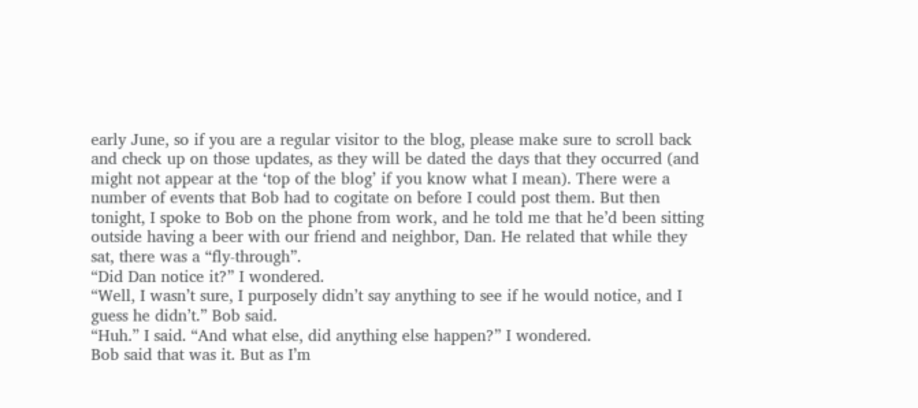early June, so if you are a regular visitor to the blog, please make sure to scroll back and check up on those updates, as they will be dated the days that they occurred (and might not appear at the ‘top of the blog’ if you know what I mean). There were a number of events that Bob had to cogitate on before I could post them. But then tonight, I spoke to Bob on the phone from work, and he told me that he’d been sitting outside having a beer with our friend and neighbor, Dan. He related that while they sat, there was a “fly-through”.
“Did Dan notice it?” I wondered.
“Well, I wasn’t sure, I purposely didn’t say anything to see if he would notice, and I guess he didn’t.” Bob said.
“Huh.” I said. “And what else, did anything else happen?” I wondered.
Bob said that was it. But as I’m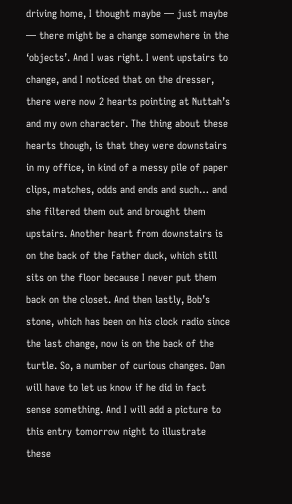driving home, I thought maybe — just maybe — there might be a change somewhere in the ‘objects’. And I was right. I went upstairs to change, and I noticed that on the dresser, there were now 2 hearts pointing at Nuttah’s and my own character. The thing about these hearts though, is that they were downstairs in my office, in kind of a messy pile of paper clips, matches, odds and ends and such… and she filtered them out and brought them upstairs. Another heart from downstairs is on the back of the Father duck, which still sits on the floor because I never put them back on the closet. And then lastly, Bob’s stone, which has been on his clock radio since the last change, now is on the back of the turtle. So, a number of curious changes. Dan will have to let us know if he did in fact sense something. And I will add a picture to this entry tomorrow night to illustrate these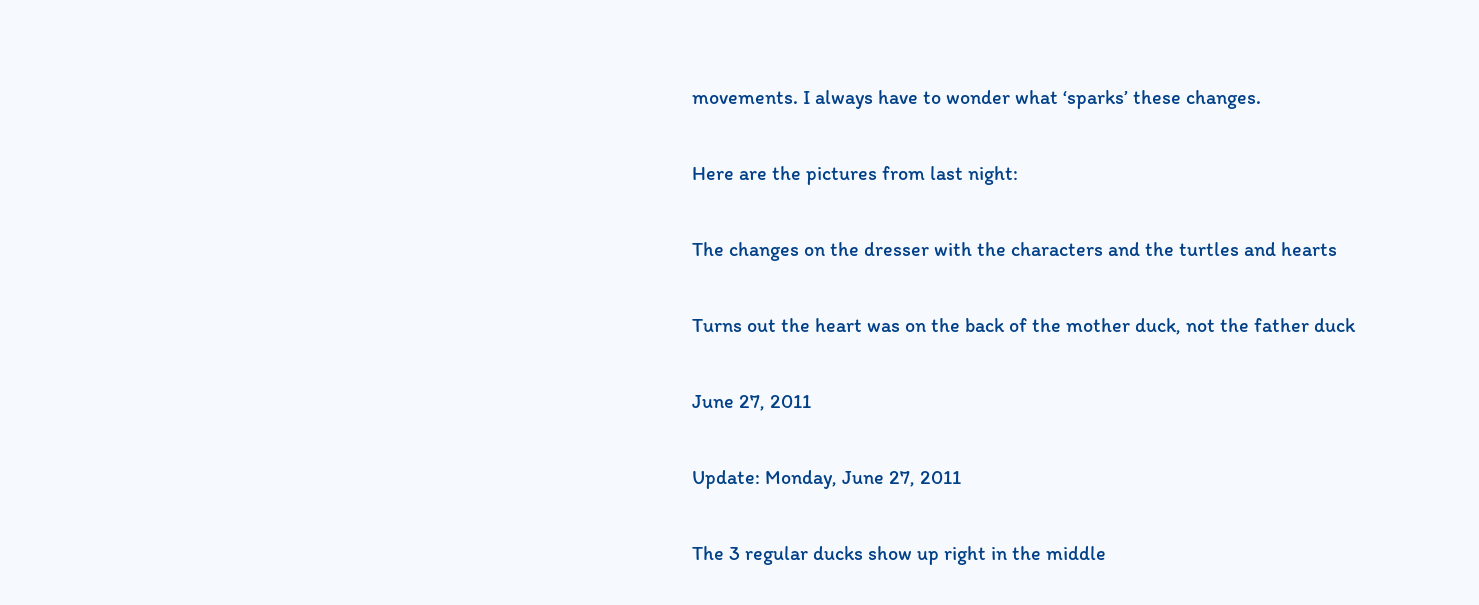movements. I always have to wonder what ‘sparks’ these changes.

Here are the pictures from last night:

The changes on the dresser with the characters and the turtles and hearts

Turns out the heart was on the back of the mother duck, not the father duck

June 27, 2011

Update: Monday, June 27, 2011

The 3 regular ducks show up right in the middle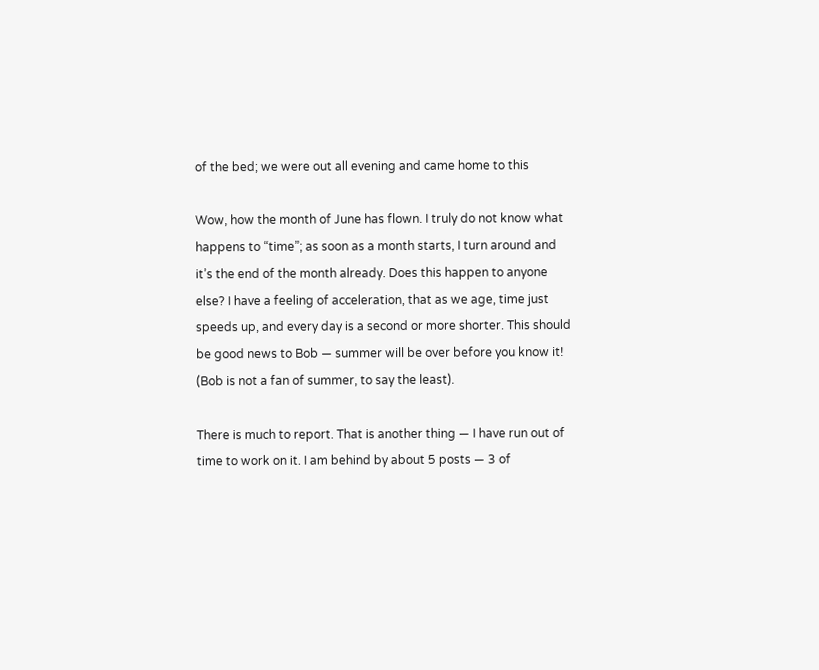of the bed; we were out all evening and came home to this

Wow, how the month of June has flown. I truly do not know what happens to “time”; as soon as a month starts, I turn around and it’s the end of the month already. Does this happen to anyone else? I have a feeling of acceleration, that as we age, time just speeds up, and every day is a second or more shorter. This should be good news to Bob — summer will be over before you know it! (Bob is not a fan of summer, to say the least).

There is much to report. That is another thing — I have run out of time to work on it. I am behind by about 5 posts — 3 of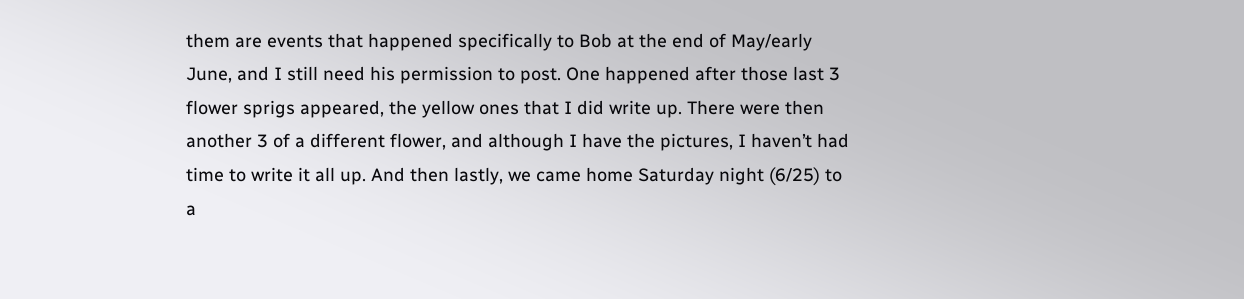them are events that happened specifically to Bob at the end of May/early June, and I still need his permission to post. One happened after those last 3 flower sprigs appeared, the yellow ones that I did write up. There were then another 3 of a different flower, and although I have the pictures, I haven’t had time to write it all up. And then lastly, we came home Saturday night (6/25) to a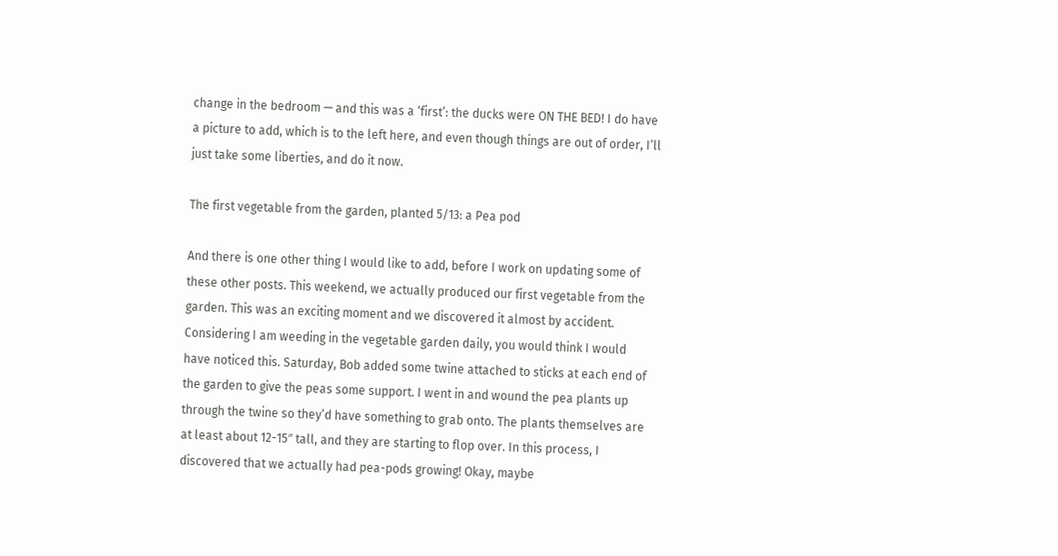change in the bedroom — and this was a ‘first’: the ducks were ON THE BED! I do have a picture to add, which is to the left here, and even though things are out of order, I’ll just take some liberties, and do it now.

The first vegetable from the garden, planted 5/13: a Pea pod

And there is one other thing I would like to add, before I work on updating some of these other posts. This weekend, we actually produced our first vegetable from the garden. This was an exciting moment and we discovered it almost by accident. Considering I am weeding in the vegetable garden daily, you would think I would have noticed this. Saturday, Bob added some twine attached to sticks at each end of the garden to give the peas some support. I went in and wound the pea plants up through the twine so they’d have something to grab onto. The plants themselves are at least about 12-15″ tall, and they are starting to flop over. In this process, I discovered that we actually had pea-pods growing! Okay, maybe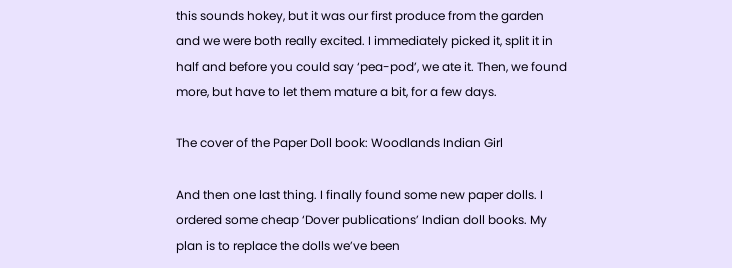this sounds hokey, but it was our first produce from the garden and we were both really excited. I immediately picked it, split it in half and before you could say ‘pea-pod’, we ate it. Then, we found more, but have to let them mature a bit, for a few days.

The cover of the Paper Doll book: Woodlands Indian Girl

And then one last thing. I finally found some new paper dolls. I ordered some cheap ‘Dover publications’ Indian doll books. My plan is to replace the dolls we’ve been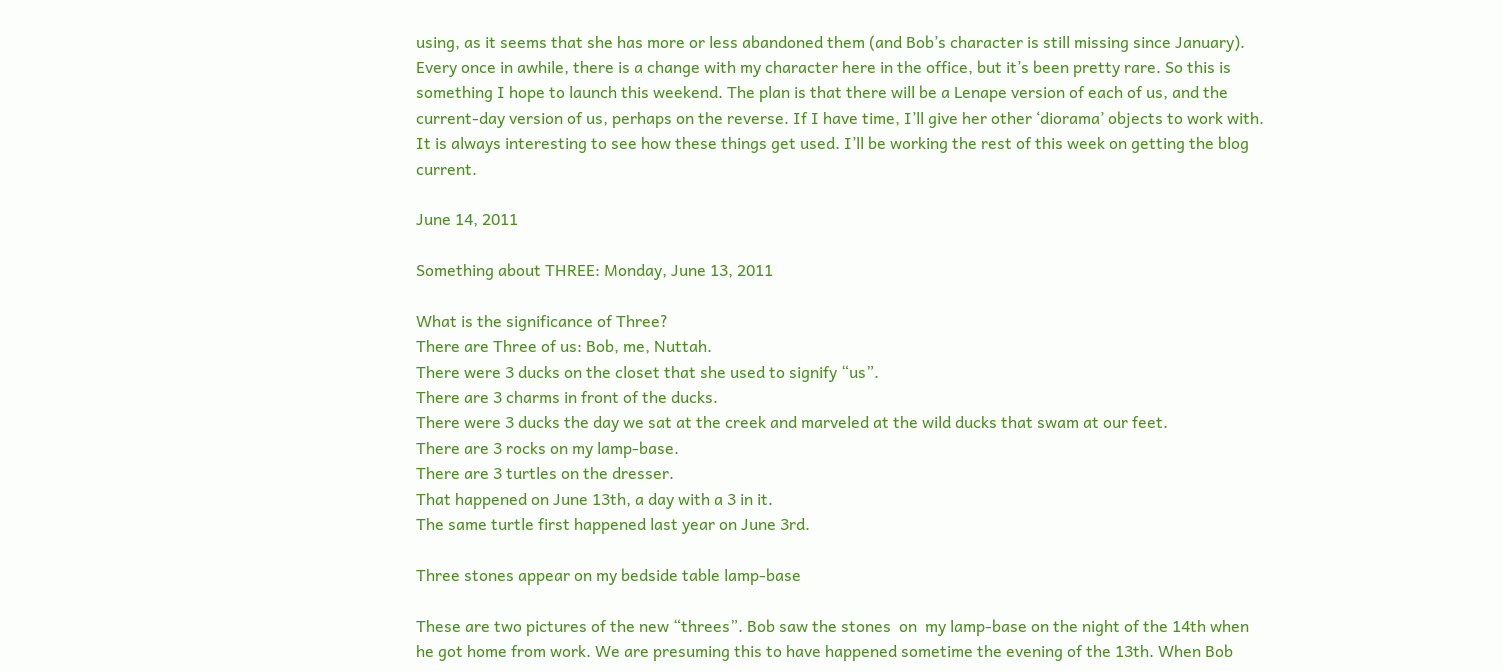using, as it seems that she has more or less abandoned them (and Bob’s character is still missing since January). Every once in awhile, there is a change with my character here in the office, but it’s been pretty rare. So this is something I hope to launch this weekend. The plan is that there will be a Lenape version of each of us, and the current-day version of us, perhaps on the reverse. If I have time, I’ll give her other ‘diorama’ objects to work with. It is always interesting to see how these things get used. I’ll be working the rest of this week on getting the blog current.

June 14, 2011

Something about THREE: Monday, June 13, 2011

What is the significance of Three?
There are Three of us: Bob, me, Nuttah.
There were 3 ducks on the closet that she used to signify “us”.
There are 3 charms in front of the ducks.
There were 3 ducks the day we sat at the creek and marveled at the wild ducks that swam at our feet.
There are 3 rocks on my lamp-base.
There are 3 turtles on the dresser.
That happened on June 13th, a day with a 3 in it.
The same turtle first happened last year on June 3rd.

Three stones appear on my bedside table lamp-base

These are two pictures of the new “threes”. Bob saw the stones  on  my lamp-base on the night of the 14th when he got home from work. We are presuming this to have happened sometime the evening of the 13th. When Bob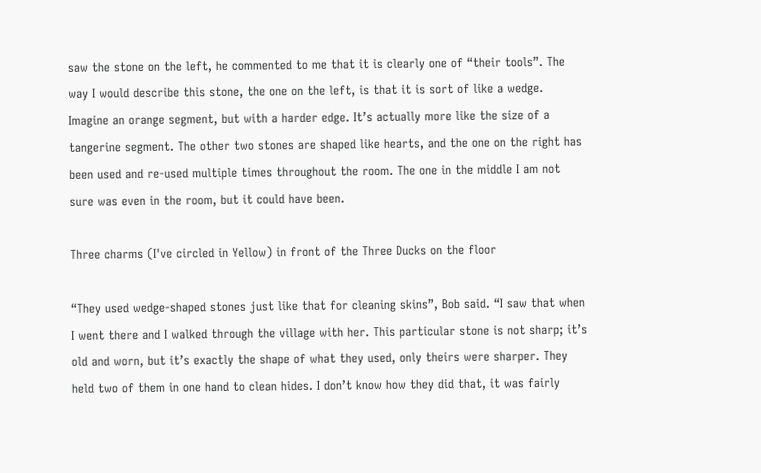saw the stone on the left, he commented to me that it is clearly one of “their tools”. The way I would describe this stone, the one on the left, is that it is sort of like a wedge. Imagine an orange segment, but with a harder edge. It’s actually more like the size of a tangerine segment. The other two stones are shaped like hearts, and the one on the right has been used and re-used multiple times throughout the room. The one in the middle I am not sure was even in the room, but it could have been.

Three charms (I've circled in Yellow) in front of the Three Ducks on the floor

“They used wedge-shaped stones just like that for cleaning skins”, Bob said. “I saw that when I went there and I walked through the village with her. This particular stone is not sharp; it’s old and worn, but it’s exactly the shape of what they used, only theirs were sharper. They held two of them in one hand to clean hides. I don’t know how they did that, it was fairly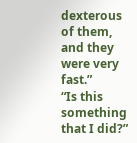dexterous of them, and they were very fast.”
“Is this something that I did?”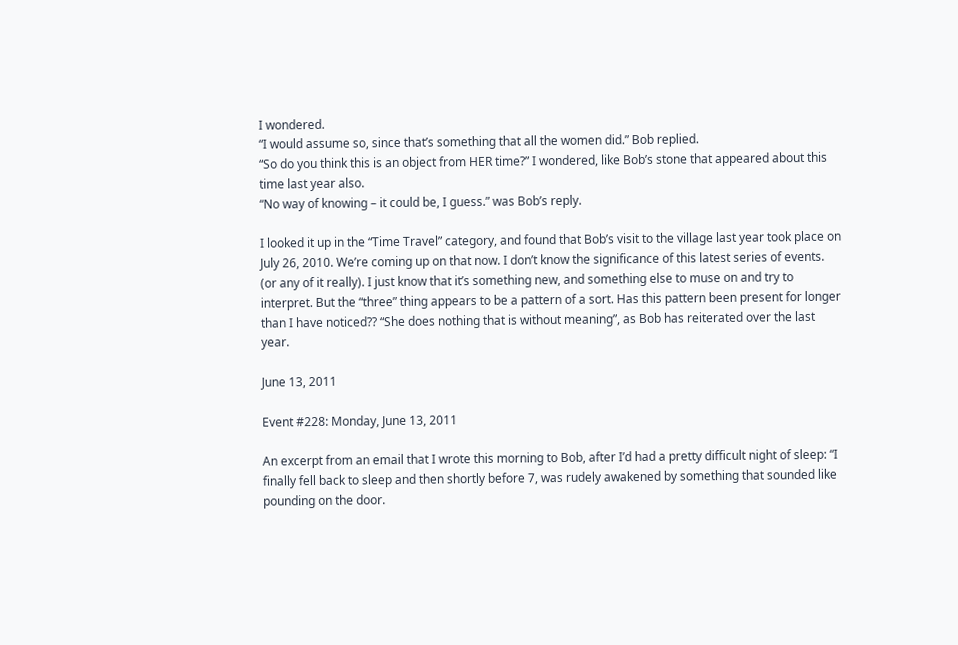I wondered.
“I would assume so, since that’s something that all the women did.” Bob replied.
“So do you think this is an object from HER time?” I wondered, like Bob’s stone that appeared about this time last year also.
“No way of knowing – it could be, I guess.” was Bob’s reply.

I looked it up in the “Time Travel” category, and found that Bob’s visit to the village last year took place on July 26, 2010. We’re coming up on that now. I don’t know the significance of this latest series of events. (or any of it really). I just know that it’s something new, and something else to muse on and try to interpret. But the “three” thing appears to be a pattern of a sort. Has this pattern been present for longer than I have noticed?? “She does nothing that is without meaning”, as Bob has reiterated over the last year.

June 13, 2011

Event #228: Monday, June 13, 2011

An excerpt from an email that I wrote this morning to Bob, after I’d had a pretty difficult night of sleep: “I finally fell back to sleep and then shortly before 7, was rudely awakened by something that sounded like pounding on the door.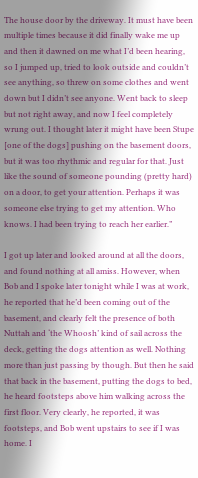The house door by the driveway. It must have been multiple times because it did finally wake me up and then it dawned on me what I’d been hearing, so I jumped up, tried to look outside and couldn’t see anything, so threw on some clothes and went down but I didn’t see anyone. Went back to sleep but not right away, and now I feel completely wrung out. I thought later it might have been Stupe [one of the dogs] pushing on the basement doors, but it was too rhythmic and regular for that. Just like the sound of someone pounding (pretty hard) on a door, to get your attention. Perhaps it was someone else trying to get my attention. Who knows. I had been trying to reach her earlier.”

I got up later and looked around at all the doors, and found nothing at all amiss. However, when Bob and I spoke later tonight while I was at work, he reported that he’d been coming out of the basement, and clearly felt the presence of both Nuttah and ‘the Whoosh’ kind of sail across the deck, getting the dogs attention as well. Nothing more than just passing by though. But then he said that back in the basement, putting the dogs to bed, he heard footsteps above him walking across the first floor. Very clearly, he reported, it was footsteps, and Bob went upstairs to see if I was home. I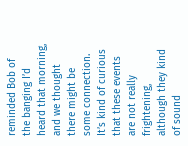reminded Bob of the banging I’d heard that morning, and we thought there might be some connection. It’s kind of curious that these events are not really frightening, although they kind of sound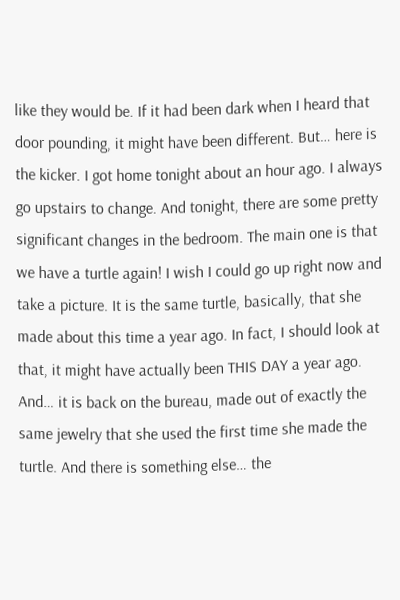like they would be. If it had been dark when I heard that door pounding, it might have been different. But… here is the kicker. I got home tonight about an hour ago. I always go upstairs to change. And tonight, there are some pretty significant changes in the bedroom. The main one is that we have a turtle again! I wish I could go up right now and take a picture. It is the same turtle, basically, that she made about this time a year ago. In fact, I should look at that, it might have actually been THIS DAY a year ago. And… it is back on the bureau, made out of exactly the same jewelry that she used the first time she made the turtle. And there is something else… the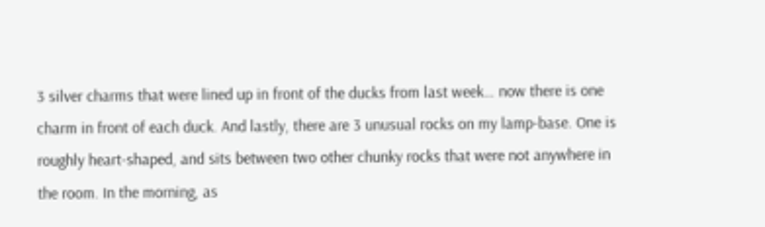3 silver charms that were lined up in front of the ducks from last week… now there is one charm in front of each duck. And lastly, there are 3 unusual rocks on my lamp-base. One is roughly heart-shaped, and sits between two other chunky rocks that were not anywhere in the room. In the morning, as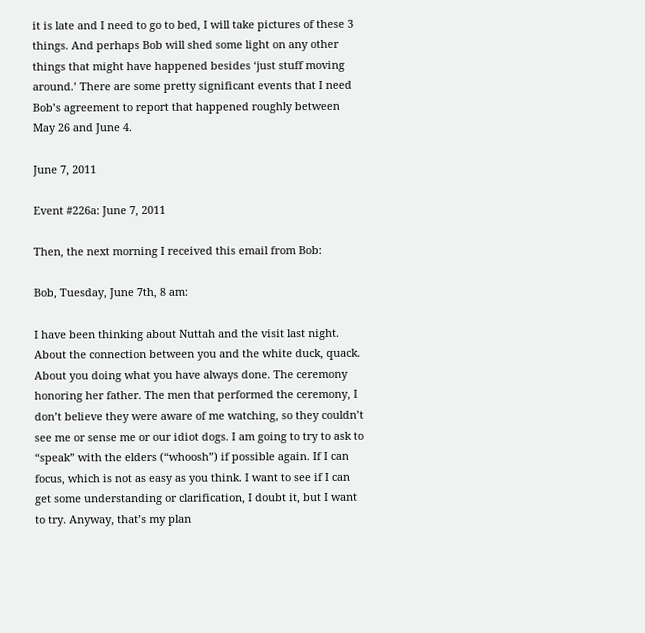it is late and I need to go to bed, I will take pictures of these 3 things. And perhaps Bob will shed some light on any other things that might have happened besides ‘just stuff moving around.’ There are some pretty significant events that I need Bob’s agreement to report that happened roughly between May 26 and June 4.

June 7, 2011

Event #226a: June 7, 2011

Then, the next morning I received this email from Bob:

Bob, Tuesday, June 7th, 8 am:

I have been thinking about Nuttah and the visit last night. About the connection between you and the white duck, quack. About you doing what you have always done. The ceremony honoring her father. The men that performed the ceremony, I don’t believe they were aware of me watching, so they couldn’t see me or sense me or our idiot dogs. I am going to try to ask to “speak” with the elders (“whoosh”) if possible again. If I can focus, which is not as easy as you think. I want to see if I can get some understanding or clarification, I doubt it, but I want to try. Anyway, that’s my plan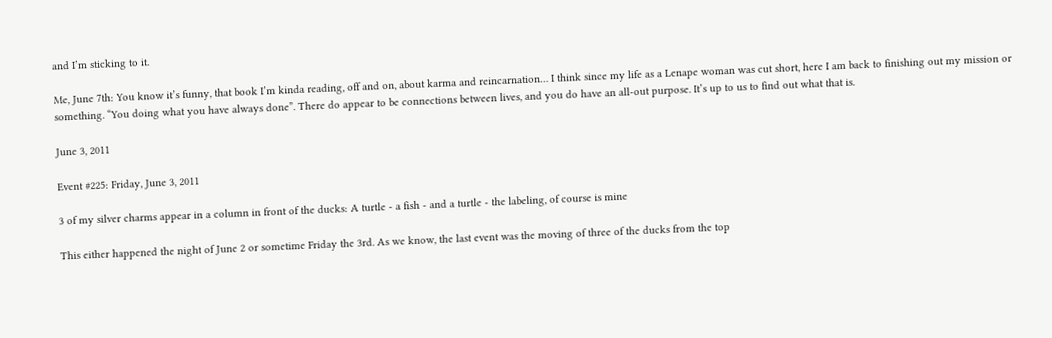and I’m sticking to it.

Me, June 7th: You know it’s funny, that book I’m kinda reading, off and on, about karma and reincarnation… I think since my life as a Lenape woman was cut short, here I am back to finishing out my mission or something. “You doing what you have always done”. There do appear to be connections between lives, and you do have an all-out purpose. It’s up to us to find out what that is.

June 3, 2011

Event #225: Friday, June 3, 2011

3 of my silver charms appear in a column in front of the ducks: A turtle - a fish - and a turtle - the labeling, of course is mine

This either happened the night of June 2 or sometime Friday the 3rd. As we know, the last event was the moving of three of the ducks from the top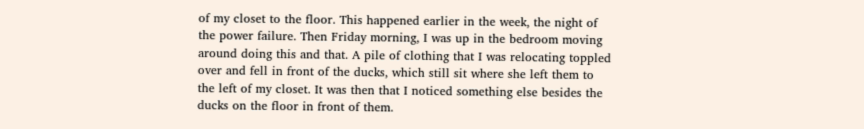of my closet to the floor. This happened earlier in the week, the night of the power failure. Then Friday morning, I was up in the bedroom moving around doing this and that. A pile of clothing that I was relocating toppled over and fell in front of the ducks, which still sit where she left them to the left of my closet. It was then that I noticed something else besides the ducks on the floor in front of them.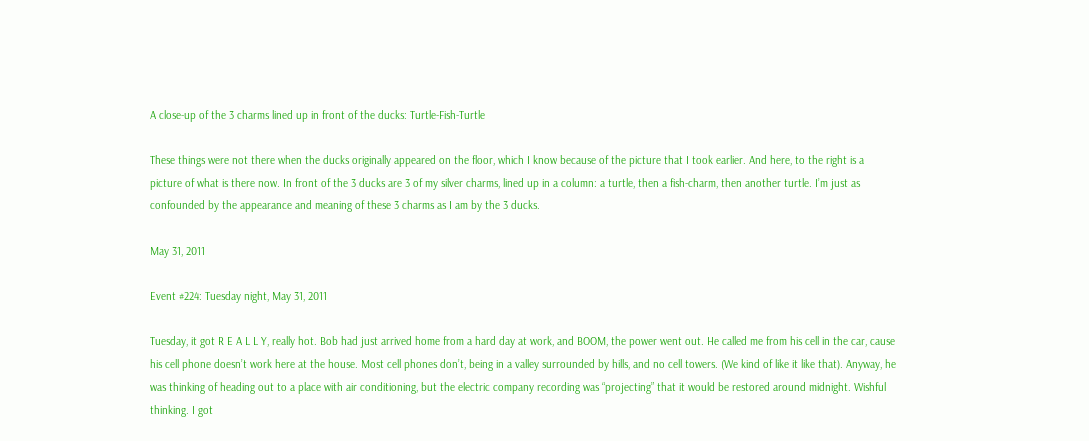A close-up of the 3 charms lined up in front of the ducks: Turtle-Fish-Turtle

These things were not there when the ducks originally appeared on the floor, which I know because of the picture that I took earlier. And here, to the right is a picture of what is there now. In front of the 3 ducks are 3 of my silver charms, lined up in a column: a turtle, then a fish-charm, then another turtle. I’m just as confounded by the appearance and meaning of these 3 charms as I am by the 3 ducks.

May 31, 2011

Event #224: Tuesday night, May 31, 2011

Tuesday, it got R E A L L Y, really hot. Bob had just arrived home from a hard day at work, and BOOM, the power went out. He called me from his cell in the car, cause his cell phone doesn’t work here at the house. Most cell phones don’t, being in a valley surrounded by hills, and no cell towers. (We kind of like it like that). Anyway, he was thinking of heading out to a place with air conditioning, but the electric company recording was “projecting” that it would be restored around midnight. Wishful thinking. I got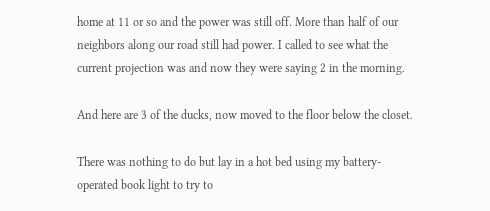home at 11 or so and the power was still off. More than half of our neighbors along our road still had power. I called to see what the current projection was and now they were saying 2 in the morning.

And here are 3 of the ducks, now moved to the floor below the closet.

There was nothing to do but lay in a hot bed using my battery-operated book light to try to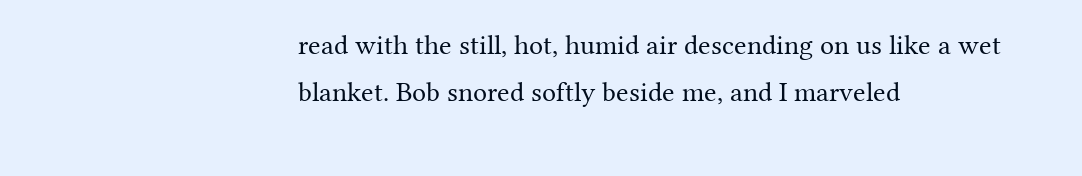read with the still, hot, humid air descending on us like a wet blanket. Bob snored softly beside me, and I marveled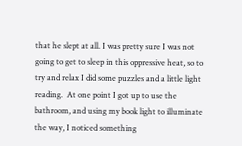that he slept at all. I was pretty sure I was not going to get to sleep in this oppressive heat, so to try and relax I did some puzzles and a little light reading.  At one point I got up to use the bathroom, and using my book light to illuminate the way, I noticed something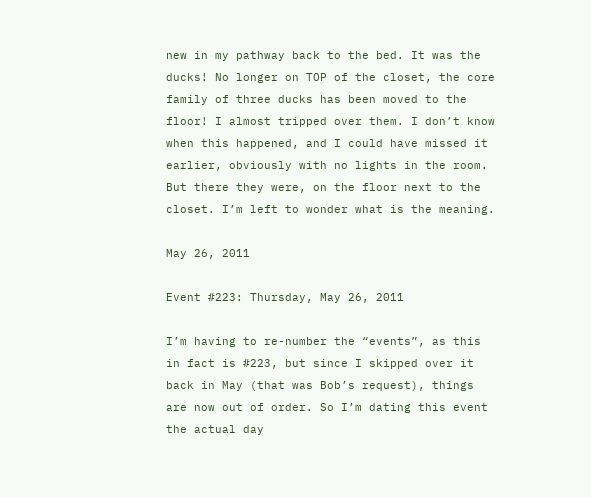new in my pathway back to the bed. It was the ducks! No longer on TOP of the closet, the core family of three ducks has been moved to the floor! I almost tripped over them. I don’t know when this happened, and I could have missed it earlier, obviously with no lights in the room. But there they were, on the floor next to the closet. I’m left to wonder what is the meaning.

May 26, 2011

Event #223: Thursday, May 26, 2011

I’m having to re-number the “events”, as this in fact is #223, but since I skipped over it back in May (that was Bob’s request), things are now out of order. So I’m dating this event the actual day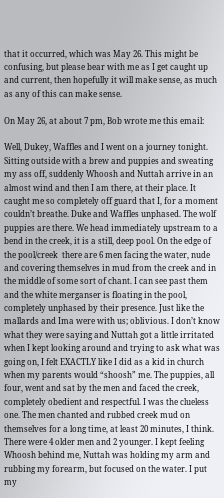that it occurred, which was May 26. This might be confusing, but please bear with me as I get caught up and current, then hopefully it will make sense, as much as any of this can make sense.

On May 26, at about 7 pm, Bob wrote me this email:

Well, Dukey, Waffles and I went on a journey tonight. Sitting outside with a brew and puppies and sweating my ass off, suddenly Whoosh and Nuttah arrive in an almost wind and then I am there, at their place. It caught me so completely off guard that I, for a moment couldn’t breathe. Duke and Waffles unphased. The wolf puppies are there. We head immediately upstream to a bend in the creek, it is a still, deep pool. On the edge of the pool/creek  there are 6 men facing the water, nude and covering themselves in mud from the creek and in the middle of some sort of chant. I can see past them and the white merganser is floating in the pool, completely unphased by their presence. Just like the mallards and Ima were with us; oblivious. I don’t know what they were saying and Nuttah got a little irritated when I kept looking around and trying to ask what was going on, I felt EXACTLY like I did as a kid in church when my parents would “shoosh” me. The puppies, all four, went and sat by the men and faced the creek, completely obedient and respectful. I was the clueless one. The men chanted and rubbed creek mud on themselves for a long time, at least 20 minutes, I think. There were 4 older men and 2 younger. I kept feeling Whoosh behind me, Nuttah was holding my arm and rubbing my forearm, but focused on the water. I put my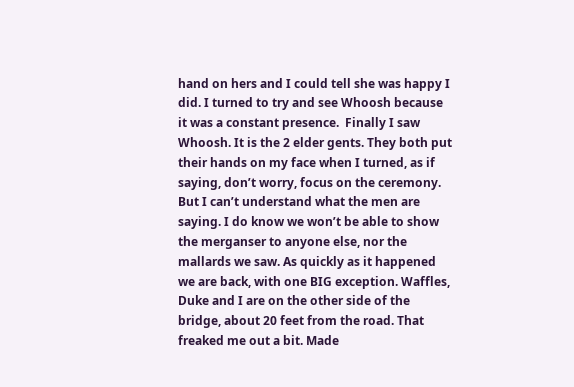hand on hers and I could tell she was happy I did. I turned to try and see Whoosh because it was a constant presence.  Finally I saw Whoosh. It is the 2 elder gents. They both put their hands on my face when I turned, as if saying, don’t worry, focus on the ceremony. But I can’t understand what the men are saying. I do know we won’t be able to show the merganser to anyone else, nor the mallards we saw. As quickly as it happened we are back, with one BIG exception. Waffles, Duke and I are on the other side of the bridge, about 20 feet from the road. That freaked me out a bit. Made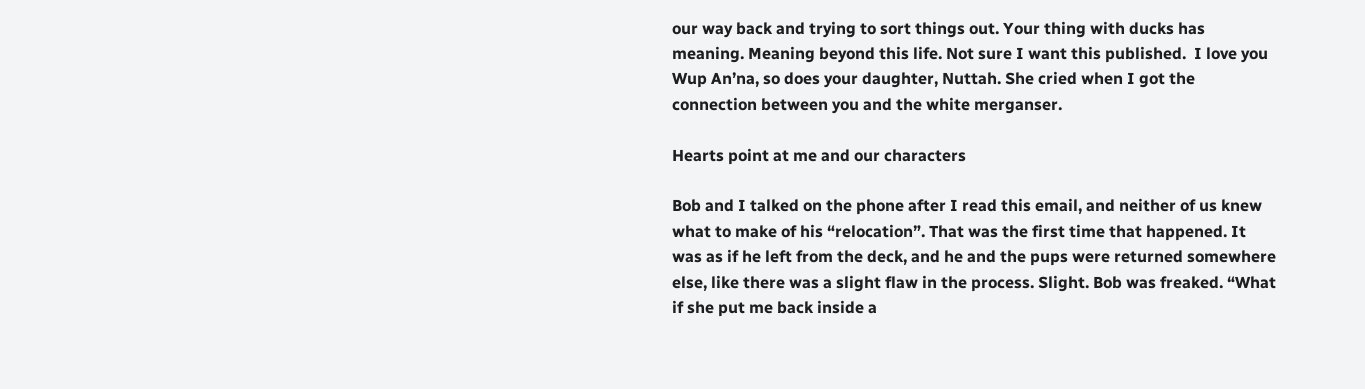our way back and trying to sort things out. Your thing with ducks has meaning. Meaning beyond this life. Not sure I want this published.  I love you Wup An’na, so does your daughter, Nuttah. She cried when I got the connection between you and the white merganser.

Hearts point at me and our characters

Bob and I talked on the phone after I read this email, and neither of us knew what to make of his “relocation”. That was the first time that happened. It was as if he left from the deck, and he and the pups were returned somewhere else, like there was a slight flaw in the process. Slight. Bob was freaked. “What if she put me back inside a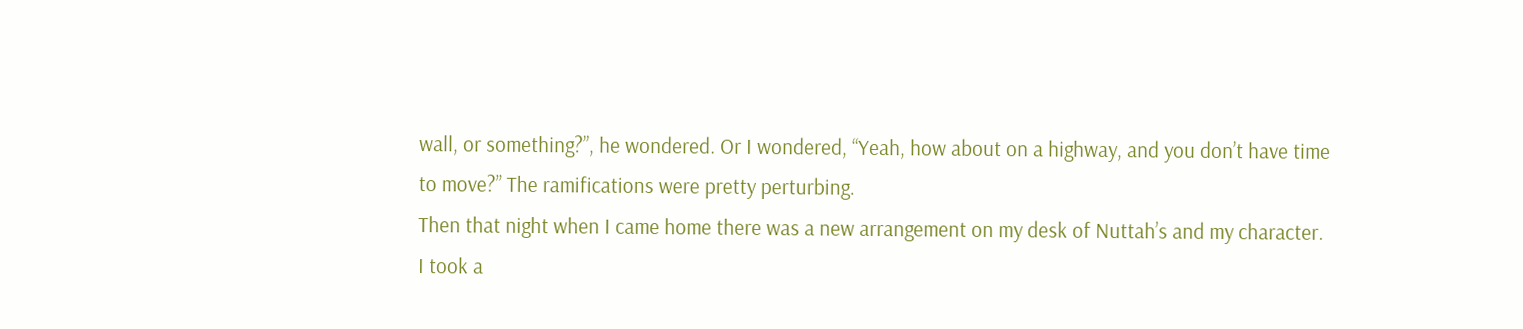wall, or something?”, he wondered. Or I wondered, “Yeah, how about on a highway, and you don’t have time to move?” The ramifications were pretty perturbing.
Then that night when I came home there was a new arrangement on my desk of Nuttah’s and my character. I took a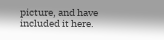picture, and have included it here.